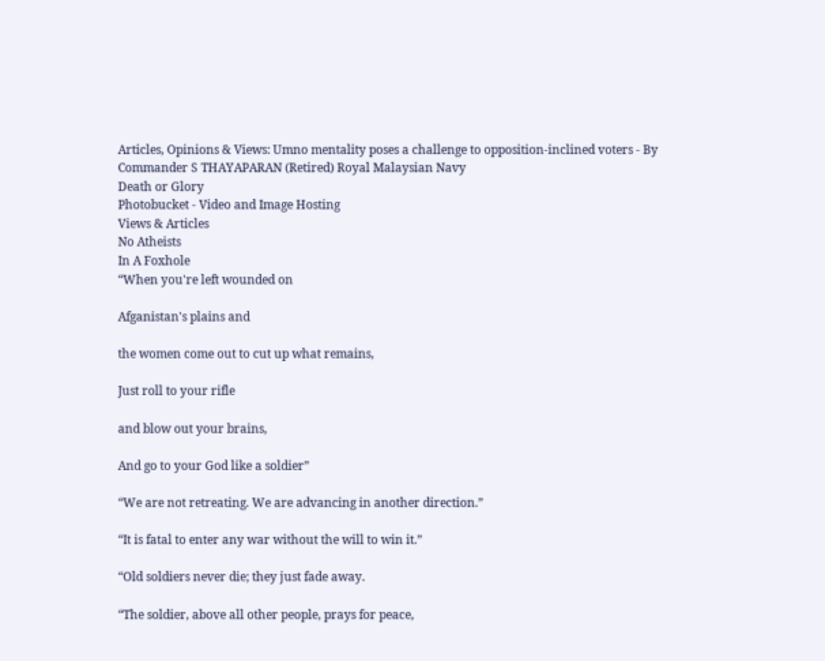Articles, Opinions & Views: Umno mentality poses a challenge to opposition-inclined voters - By Commander S THAYAPARAN (Retired) Royal Malaysian Navy
Death or Glory
Photobucket - Video and Image Hosting
Views & Articles
No Atheists
In A Foxhole
“When you're left wounded on

Afganistan's plains and

the women come out to cut up what remains,

Just roll to your rifle

and blow out your brains,

And go to your God like a soldier”

“We are not retreating. We are advancing in another direction.”

“It is fatal to enter any war without the will to win it.”

“Old soldiers never die; they just fade away.

“The soldier, above all other people, prays for peace,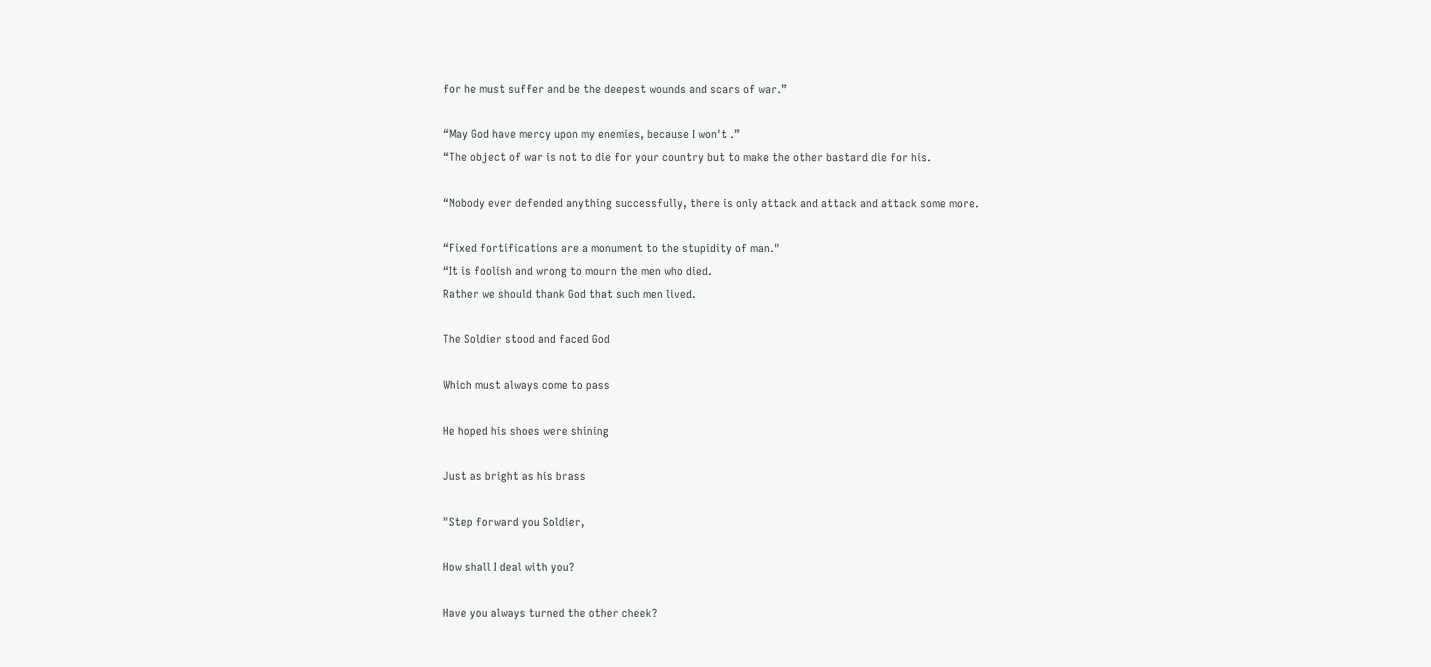for he must suffer and be the deepest wounds and scars of war.”

“May God have mercy upon my enemies, because I won't .”
“The object of war is not to die for your country but to make the other bastard die for his.

“Nobody ever defended anything successfully, there is only attack and attack and attack some more.

“Fixed fortifications are a monument to the stupidity of man."
“It is foolish and wrong to mourn the men who died.
Rather we should thank God that such men lived.

The Soldier stood and faced God

Which must always come to pass

He hoped his shoes were shining

Just as bright as his brass

"Step forward you Soldier,

How shall I deal with you?

Have you always turned the other cheek?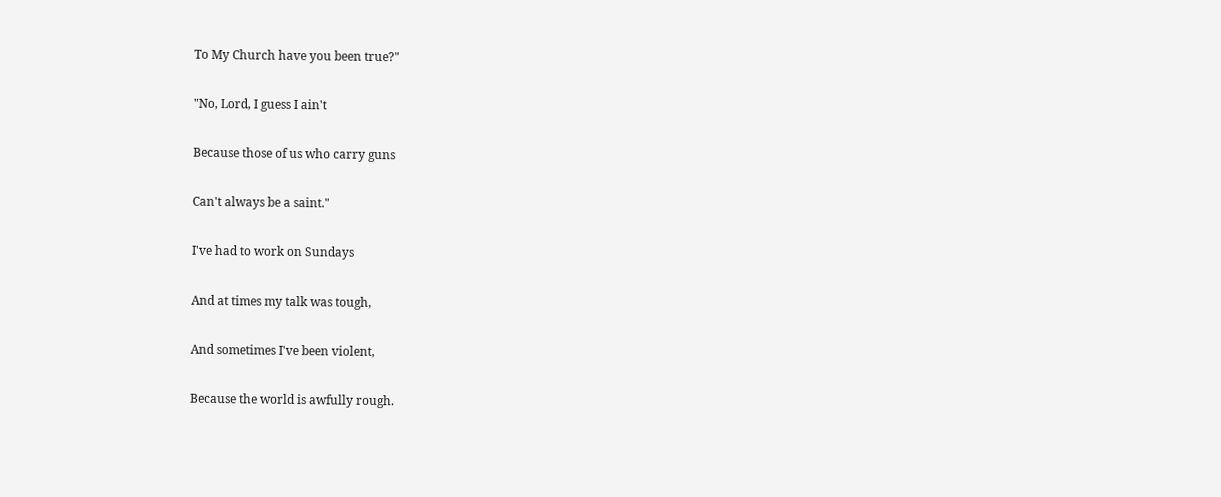To My Church have you been true?"

"No, Lord, I guess I ain't

Because those of us who carry guns

Can't always be a saint."

I've had to work on Sundays

And at times my talk was tough,

And sometimes I've been violent,

Because the world is awfully rough.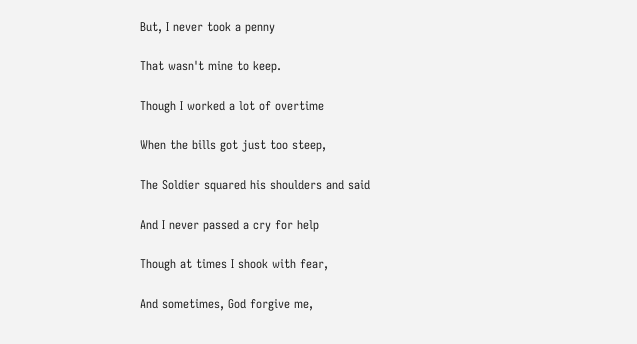But, I never took a penny

That wasn't mine to keep.

Though I worked a lot of overtime

When the bills got just too steep,

The Soldier squared his shoulders and said

And I never passed a cry for help

Though at times I shook with fear,

And sometimes, God forgive me,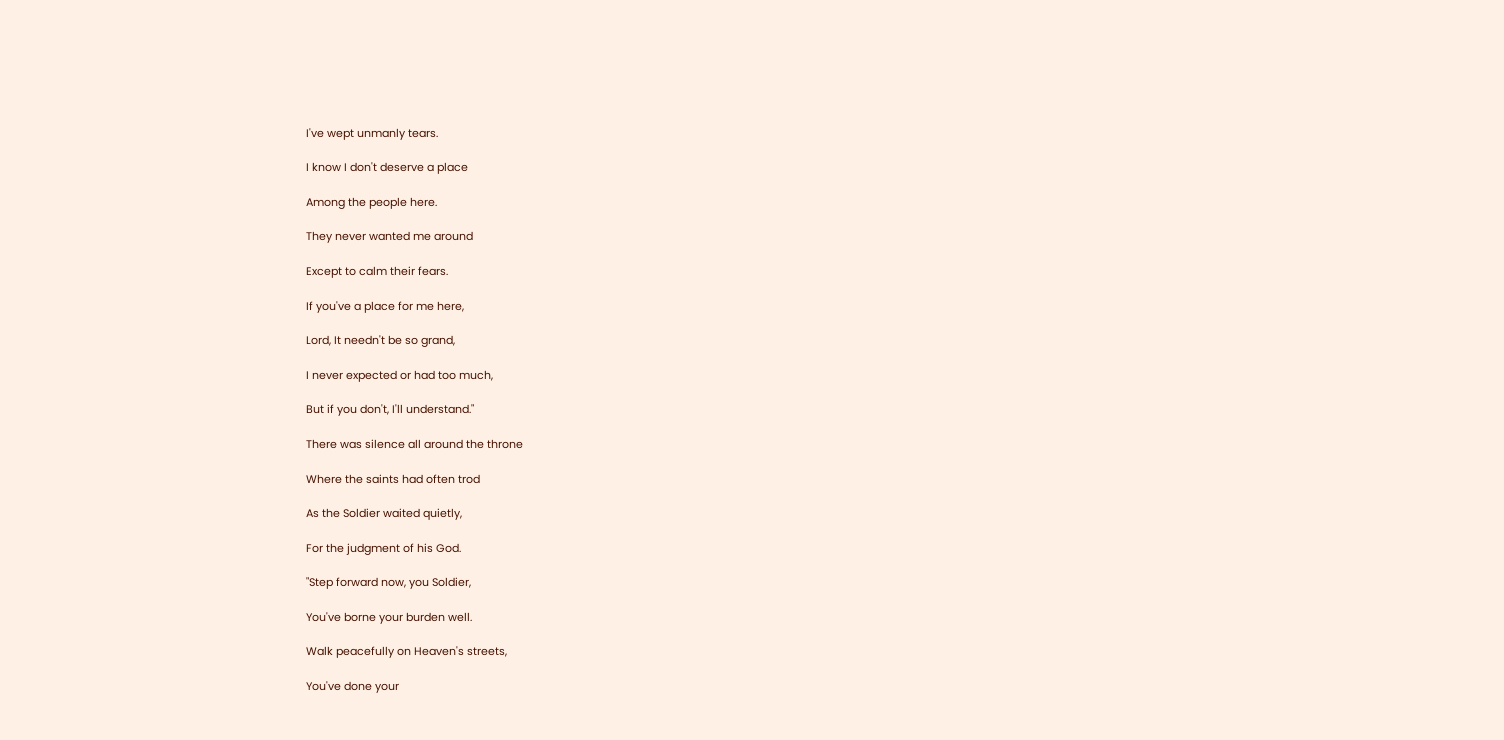I've wept unmanly tears.

I know I don't deserve a place

Among the people here.

They never wanted me around

Except to calm their fears.

If you've a place for me here,

Lord, It needn't be so grand,

I never expected or had too much,

But if you don't, I'll understand."

There was silence all around the throne

Where the saints had often trod

As the Soldier waited quietly,

For the judgment of his God.

"Step forward now, you Soldier,

You've borne your burden well.

Walk peacefully on Heaven's streets,

You've done your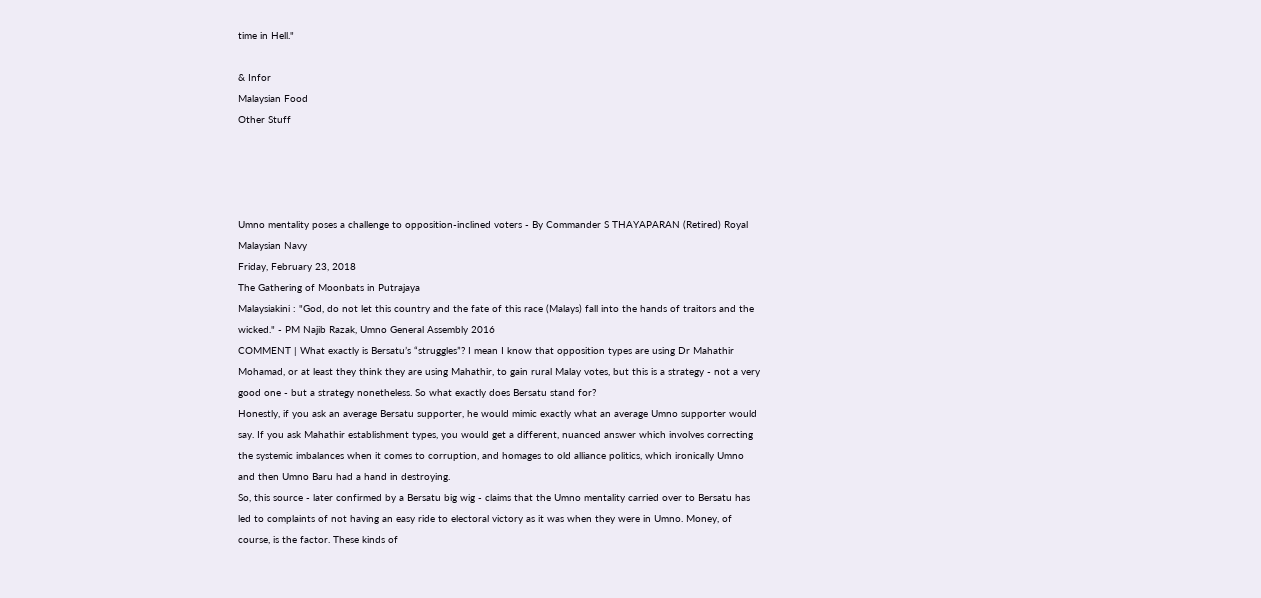time in Hell."

& Infor
Malaysian Food
Other Stuff




Umno mentality poses a challenge to opposition-inclined voters - By Commander S THAYAPARAN (Retired) Royal Malaysian Navy
Friday, February 23, 2018
The Gathering of Moonbats in Putrajaya
Malaysiakini : "God, do not let this country and the fate of this race (Malays) fall into the hands of traitors and the wicked." - PM Najib Razak, Umno General Assembly 2016
COMMENT | What exactly is Bersatu’s “struggles”? I mean I know that opposition types are using Dr Mahathir Mohamad, or at least they think they are using Mahathir, to gain rural Malay votes, but this is a strategy - not a very good one - but a strategy nonetheless. So what exactly does Bersatu stand for?
Honestly, if you ask an average Bersatu supporter, he would mimic exactly what an average Umno supporter would say. If you ask Mahathir establishment types, you would get a different, nuanced answer which involves correcting the systemic imbalances when it comes to corruption, and homages to old alliance politics, which ironically Umno and then Umno Baru had a hand in destroying.
So, this source - later confirmed by a Bersatu big wig - claims that the Umno mentality carried over to Bersatu has led to complaints of not having an easy ride to electoral victory as it was when they were in Umno. Money, of course, is the factor. These kinds of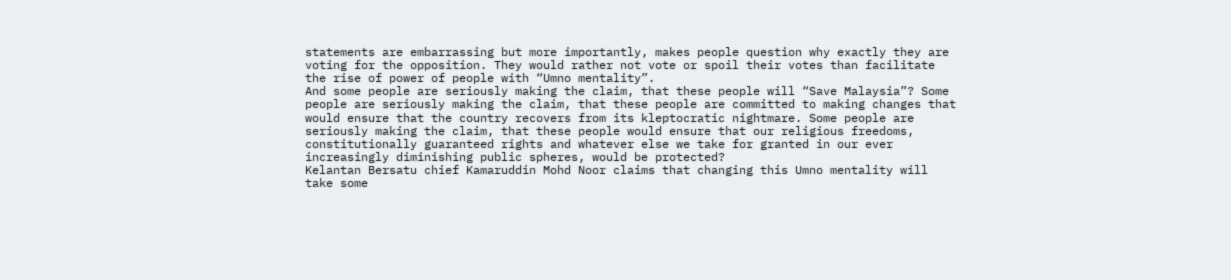statements are embarrassing but more importantly, makes people question why exactly they are voting for the opposition. They would rather not vote or spoil their votes than facilitate the rise of power of people with “Umno mentality”.
And some people are seriously making the claim, that these people will “Save Malaysia”? Some people are seriously making the claim, that these people are committed to making changes that would ensure that the country recovers from its kleptocratic nightmare. Some people are seriously making the claim, that these people would ensure that our religious freedoms, constitutionally guaranteed rights and whatever else we take for granted in our ever increasingly diminishing public spheres, would be protected?
Kelantan Bersatu chief Kamaruddin Mohd Noor claims that changing this Umno mentality will take some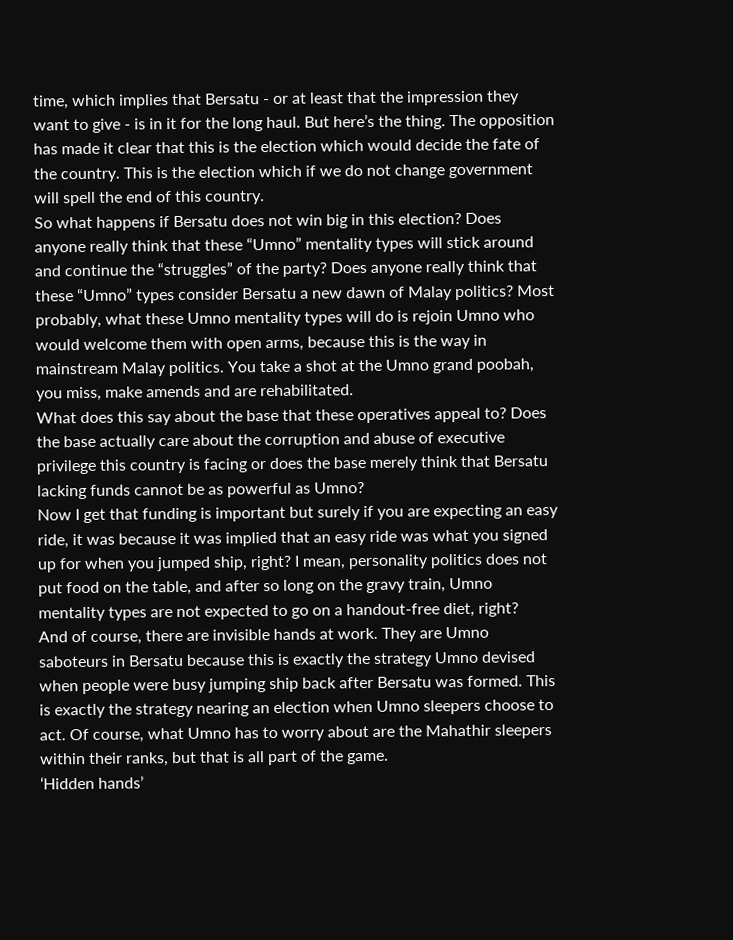time, which implies that Bersatu - or at least that the impression they want to give - is in it for the long haul. But here’s the thing. The opposition has made it clear that this is the election which would decide the fate of the country. This is the election which if we do not change government will spell the end of this country.
So what happens if Bersatu does not win big in this election? Does anyone really think that these “Umno” mentality types will stick around and continue the “struggles” of the party? Does anyone really think that these “Umno” types consider Bersatu a new dawn of Malay politics? Most probably, what these Umno mentality types will do is rejoin Umno who would welcome them with open arms, because this is the way in mainstream Malay politics. You take a shot at the Umno grand poobah, you miss, make amends and are rehabilitated.
What does this say about the base that these operatives appeal to? Does the base actually care about the corruption and abuse of executive privilege this country is facing or does the base merely think that Bersatu lacking funds cannot be as powerful as Umno?
Now I get that funding is important but surely if you are expecting an easy ride, it was because it was implied that an easy ride was what you signed up for when you jumped ship, right? I mean, personality politics does not put food on the table, and after so long on the gravy train, Umno mentality types are not expected to go on a handout-free diet, right?
And of course, there are invisible hands at work. They are Umno saboteurs in Bersatu because this is exactly the strategy Umno devised when people were busy jumping ship back after Bersatu was formed. This is exactly the strategy nearing an election when Umno sleepers choose to act. Of course, what Umno has to worry about are the Mahathir sleepers within their ranks, but that is all part of the game.
‘Hidden hands’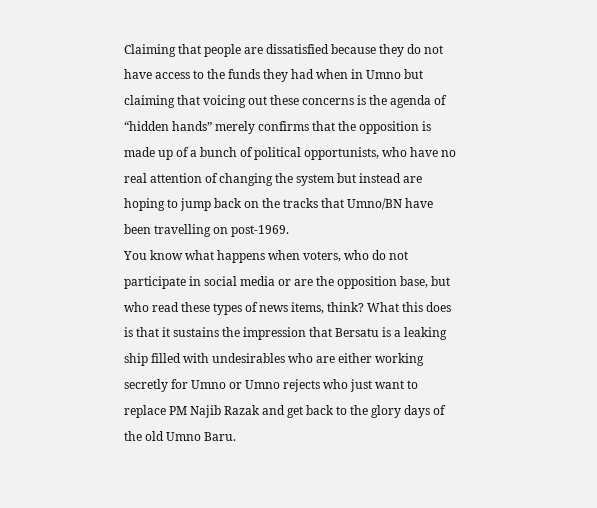Claiming that people are dissatisfied because they do not have access to the funds they had when in Umno but claiming that voicing out these concerns is the agenda of “hidden hands” merely confirms that the opposition is made up of a bunch of political opportunists, who have no real attention of changing the system but instead are hoping to jump back on the tracks that Umno/BN have been travelling on post-1969.
You know what happens when voters, who do not participate in social media or are the opposition base, but who read these types of news items, think? What this does is that it sustains the impression that Bersatu is a leaking ship filled with undesirables who are either working secretly for Umno or Umno rejects who just want to replace PM Najib Razak and get back to the glory days of the old Umno Baru.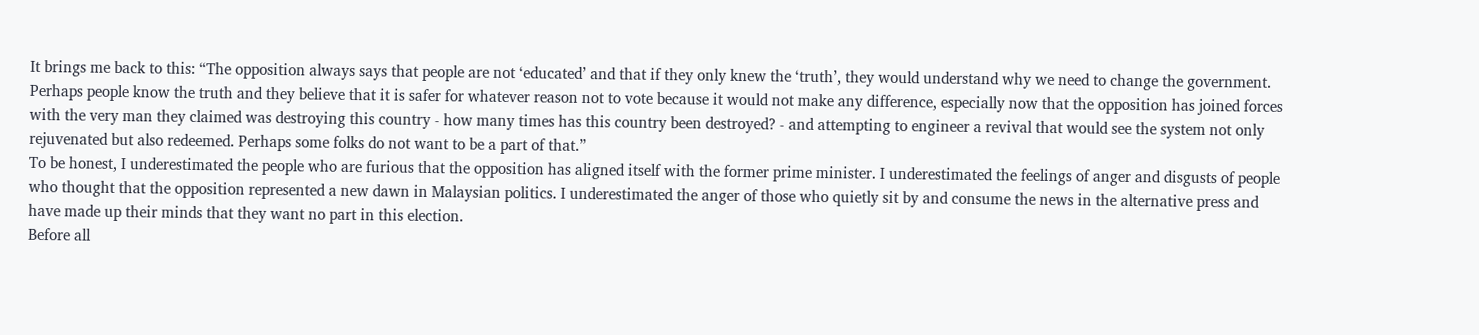It brings me back to this: “The opposition always says that people are not ‘educated’ and that if they only knew the ‘truth’, they would understand why we need to change the government. Perhaps people know the truth and they believe that it is safer for whatever reason not to vote because it would not make any difference, especially now that the opposition has joined forces with the very man they claimed was destroying this country - how many times has this country been destroyed? - and attempting to engineer a revival that would see the system not only rejuvenated but also redeemed. Perhaps some folks do not want to be a part of that.”
To be honest, I underestimated the people who are furious that the opposition has aligned itself with the former prime minister. I underestimated the feelings of anger and disgusts of people who thought that the opposition represented a new dawn in Malaysian politics. I underestimated the anger of those who quietly sit by and consume the news in the alternative press and have made up their minds that they want no part in this election.
Before all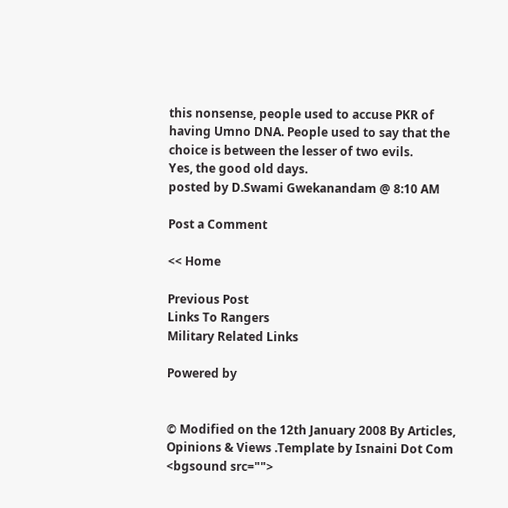this nonsense, people used to accuse PKR of having Umno DNA. People used to say that the choice is between the lesser of two evils.
Yes, the good old days.
posted by D.Swami Gwekanandam @ 8:10 AM

Post a Comment

<< Home

Previous Post
Links To Rangers
Military Related Links

Powered by


© Modified on the 12th January 2008 By Articles, Opinions & Views .Template by Isnaini Dot Com
<bgsound src="">